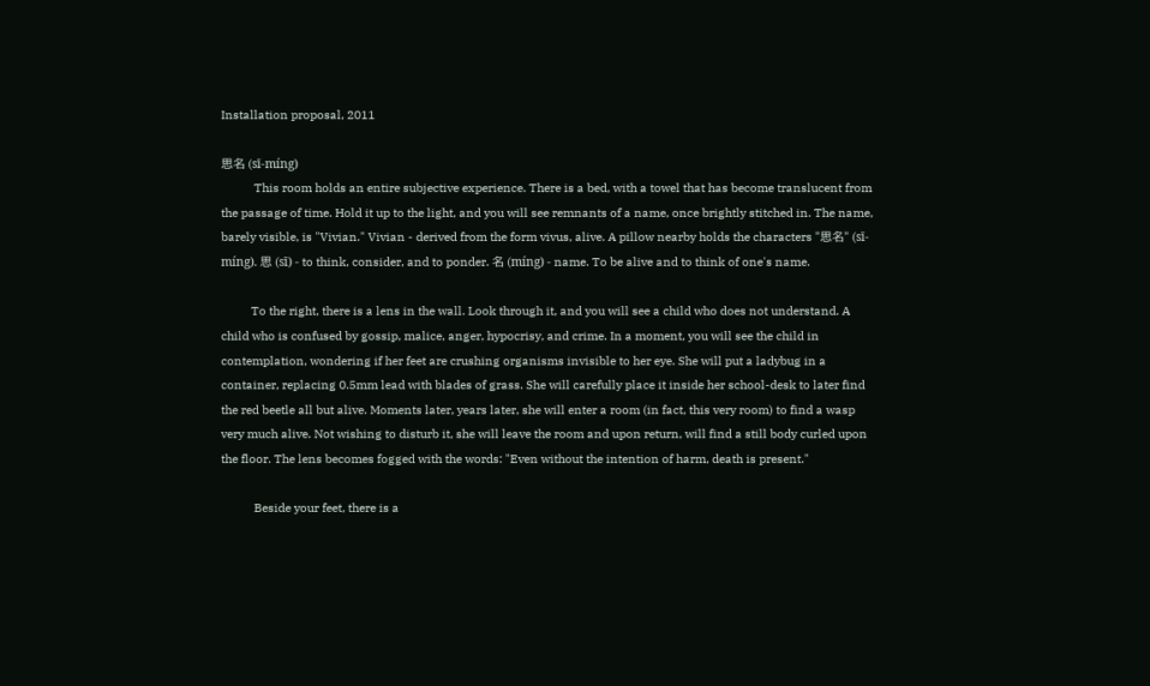Installation proposal, 2011

思名 (sī-míng)
           This room holds an entire subjective experience. There is a bed, with a towel that has become translucent from the passage of time. Hold it up to the light, and you will see remnants of a name, once brightly stitched in. The name, barely visible, is "Vivian." Vivian - derived from the form vivus, alive. A pillow nearby holds the characters "思名" (sī-míng). 思 (sī) - to think, consider, and to ponder. 名 (míng) - name. To be alive and to think of one's name.

          To the right, there is a lens in the wall. Look through it, and you will see a child who does not understand. A child who is confused by gossip, malice, anger, hypocrisy, and crime. In a moment, you will see the child in contemplation, wondering if her feet are crushing organisms invisible to her eye. She will put a ladybug in a container, replacing 0.5mm lead with blades of grass. She will carefully place it inside her school-desk to later find the red beetle all but alive. Moments later, years later, she will enter a room (in fact, this very room) to find a wasp very much alive. Not wishing to disturb it, she will leave the room and upon return, will find a still body curled upon the floor. The lens becomes fogged with the words: "Even without the intention of harm, death is present."

           Beside your feet, there is a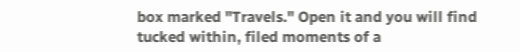box marked "Travels." Open it and you will find tucked within, filed moments of a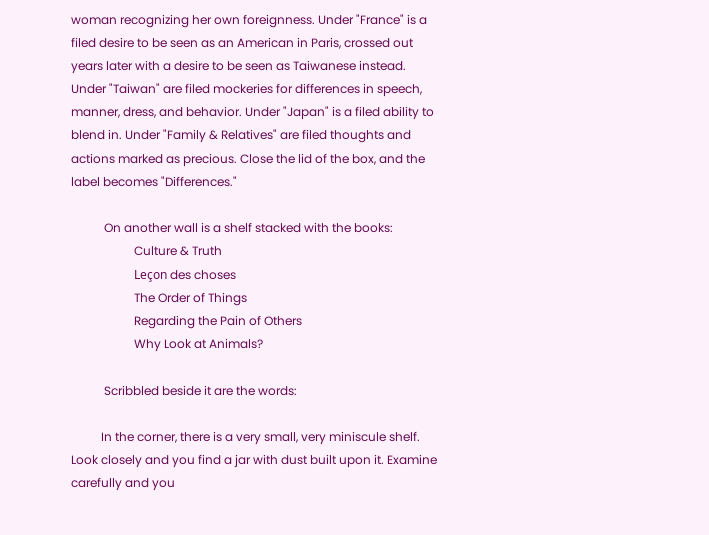woman recognizing her own foreignness. Under "France" is a filed desire to be seen as an American in Paris, crossed out years later with a desire to be seen as Taiwanese instead. Under "Taiwan" are filed mockeries for differences in speech, manner, dress, and behavior. Under "Japan" is a filed ability to blend in. Under "Family & Relatives" are filed thoughts and actions marked as precious. Close the lid of the box, and the label becomes "Differences."

           On another wall is a shelf stacked with the books:
                     Culture & Truth
                     Leçon des choses
                     The Order of Things
                     Regarding the Pain of Others
                     Why Look at Animals?

           Scribbled beside it are the words:

          In the corner, there is a very small, very miniscule shelf. Look closely and you find a jar with dust built upon it. Examine carefully and you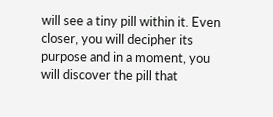will see a tiny pill within it. Even closer, you will decipher its purpose and in a moment, you will discover the pill that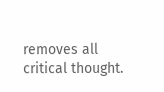removes all critical thought.